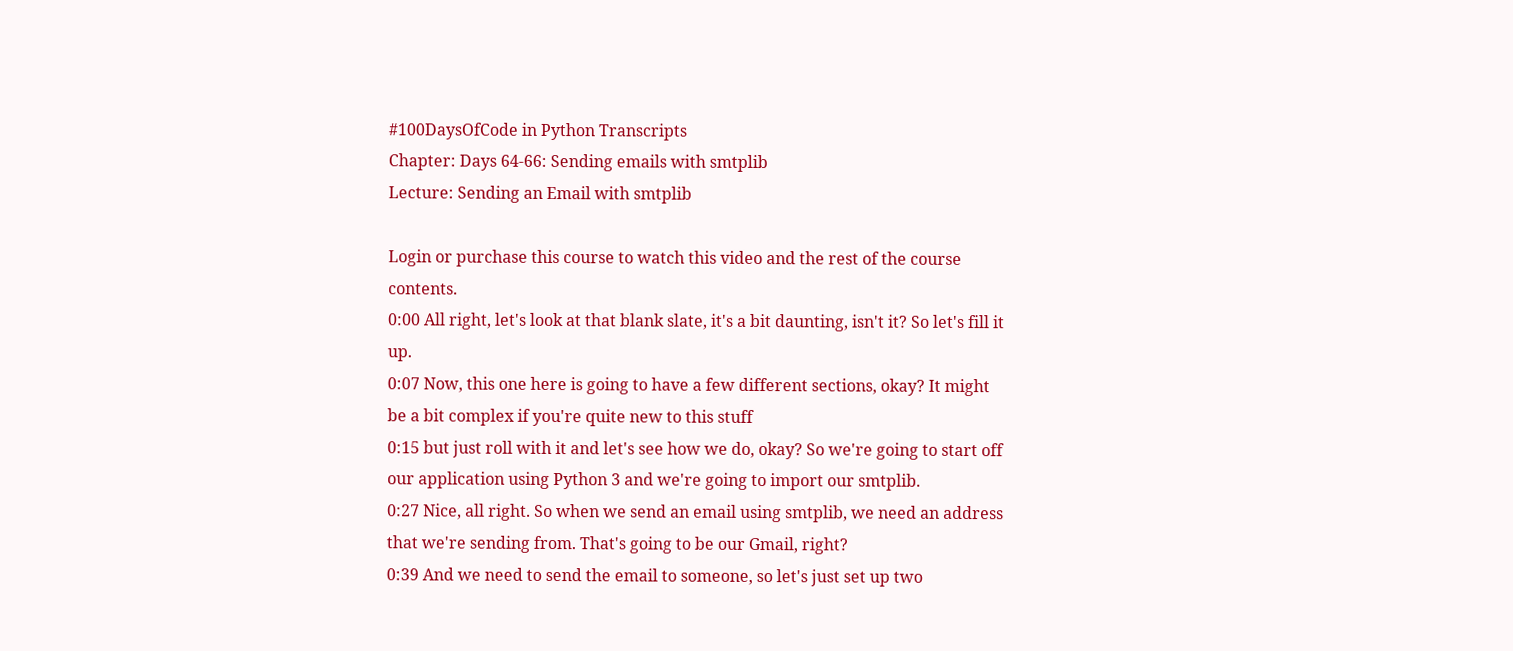#100DaysOfCode in Python Transcripts
Chapter: Days 64-66: Sending emails with smtplib
Lecture: Sending an Email with smtplib

Login or purchase this course to watch this video and the rest of the course contents.
0:00 All right, let's look at that blank slate, it's a bit daunting, isn't it? So let's fill it up.
0:07 Now, this one here is going to have a few different sections, okay? It might be a bit complex if you're quite new to this stuff
0:15 but just roll with it and let's see how we do, okay? So we're going to start off our application using Python 3 and we're going to import our smtplib.
0:27 Nice, all right. So when we send an email using smtplib, we need an address that we're sending from. That's going to be our Gmail, right?
0:39 And we need to send the email to someone, so let's just set up two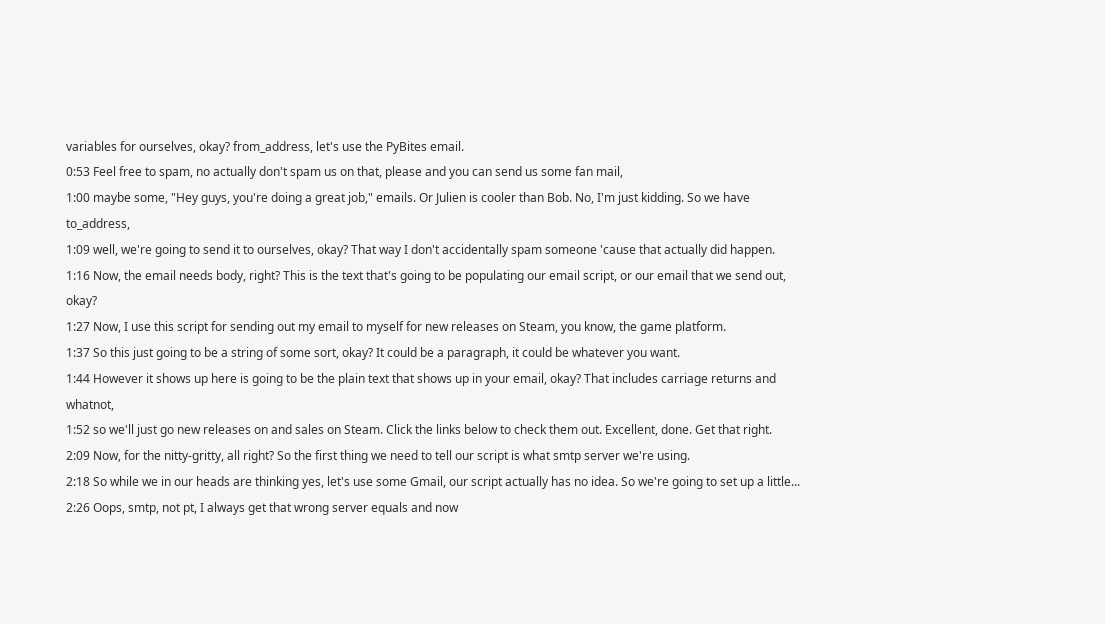variables for ourselves, okay? from_address, let's use the PyBites email.
0:53 Feel free to spam, no actually don't spam us on that, please and you can send us some fan mail,
1:00 maybe some, "Hey guys, you're doing a great job," emails. Or Julien is cooler than Bob. No, I'm just kidding. So we have to_address,
1:09 well, we're going to send it to ourselves, okay? That way I don't accidentally spam someone 'cause that actually did happen.
1:16 Now, the email needs body, right? This is the text that's going to be populating our email script, or our email that we send out, okay?
1:27 Now, I use this script for sending out my email to myself for new releases on Steam, you know, the game platform.
1:37 So this just going to be a string of some sort, okay? It could be a paragraph, it could be whatever you want.
1:44 However it shows up here is going to be the plain text that shows up in your email, okay? That includes carriage returns and whatnot,
1:52 so we'll just go new releases on and sales on Steam. Click the links below to check them out. Excellent, done. Get that right.
2:09 Now, for the nitty-gritty, all right? So the first thing we need to tell our script is what smtp server we're using.
2:18 So while we in our heads are thinking yes, let's use some Gmail, our script actually has no idea. So we're going to set up a little...
2:26 Oops, smtp, not pt, I always get that wrong server equals and now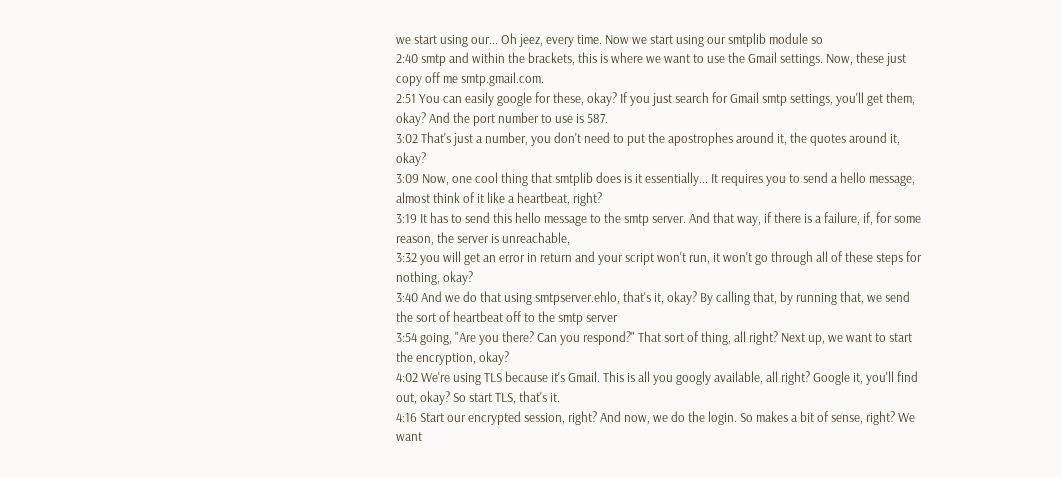we start using our... Oh jeez, every time. Now we start using our smtplib module so
2:40 smtp and within the brackets, this is where we want to use the Gmail settings. Now, these just copy off me smtp.gmail.com.
2:51 You can easily google for these, okay? If you just search for Gmail smtp settings, you'll get them, okay? And the port number to use is 587.
3:02 That's just a number, you don't need to put the apostrophes around it, the quotes around it, okay?
3:09 Now, one cool thing that smtplib does is it essentially... It requires you to send a hello message, almost think of it like a heartbeat, right?
3:19 It has to send this hello message to the smtp server. And that way, if there is a failure, if, for some reason, the server is unreachable,
3:32 you will get an error in return and your script won't run, it won't go through all of these steps for nothing, okay?
3:40 And we do that using smtpserver.ehlo, that's it, okay? By calling that, by running that, we send the sort of heartbeat off to the smtp server
3:54 going, "Are you there? Can you respond?" That sort of thing, all right? Next up, we want to start the encryption, okay?
4:02 We're using TLS because it's Gmail. This is all you googly available, all right? Google it, you'll find out, okay? So start TLS, that's it.
4:16 Start our encrypted session, right? And now, we do the login. So makes a bit of sense, right? We want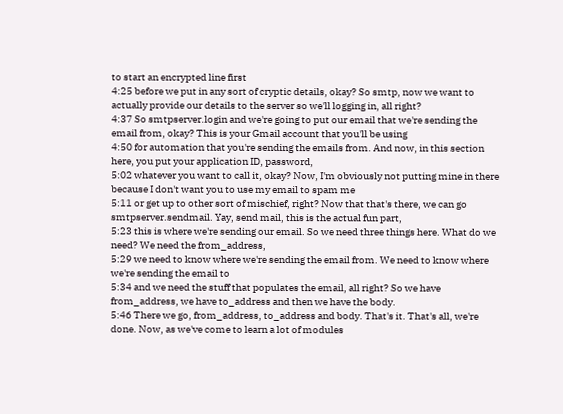to start an encrypted line first
4:25 before we put in any sort of cryptic details, okay? So smtp, now we want to actually provide our details to the server so we'll logging in, all right?
4:37 So smtpserver.login and we're going to put our email that we're sending the email from, okay? This is your Gmail account that you'll be using
4:50 for automation that you're sending the emails from. And now, in this section here, you put your application ID, password,
5:02 whatever you want to call it, okay? Now, I'm obviously not putting mine in there because I don't want you to use my email to spam me
5:11 or get up to other sort of mischief, right? Now that that's there, we can go smtpserver.sendmail. Yay, send mail, this is the actual fun part,
5:23 this is where we're sending our email. So we need three things here. What do we need? We need the from_address,
5:29 we need to know where we're sending the email from. We need to know where we're sending the email to
5:34 and we need the stuff that populates the email, all right? So we have from_address, we have to_address and then we have the body.
5:46 There we go, from_address, to_address and body. That's it. That's all, we're done. Now, as we've come to learn a lot of modules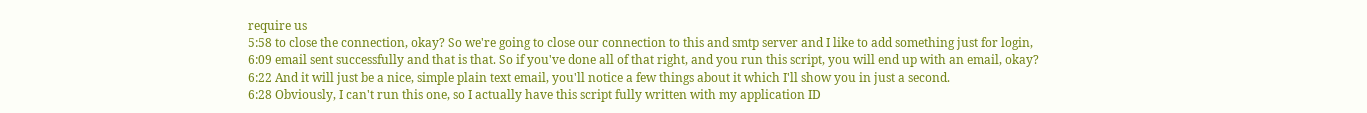require us
5:58 to close the connection, okay? So we're going to close our connection to this and smtp server and I like to add something just for login,
6:09 email sent successfully and that is that. So if you've done all of that right, and you run this script, you will end up with an email, okay?
6:22 And it will just be a nice, simple plain text email, you'll notice a few things about it which I'll show you in just a second.
6:28 Obviously, I can't run this one, so I actually have this script fully written with my application ID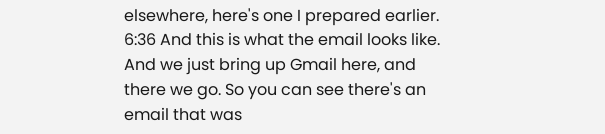elsewhere, here's one I prepared earlier.
6:36 And this is what the email looks like. And we just bring up Gmail here, and there we go. So you can see there's an email that was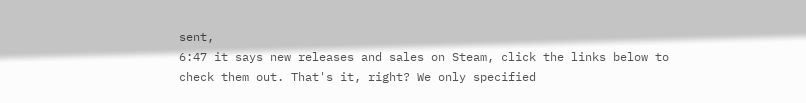sent,
6:47 it says new releases and sales on Steam, click the links below to check them out. That's it, right? We only specified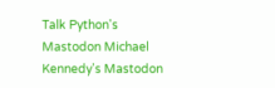Talk Python's Mastodon Michael Kennedy's Mastodon